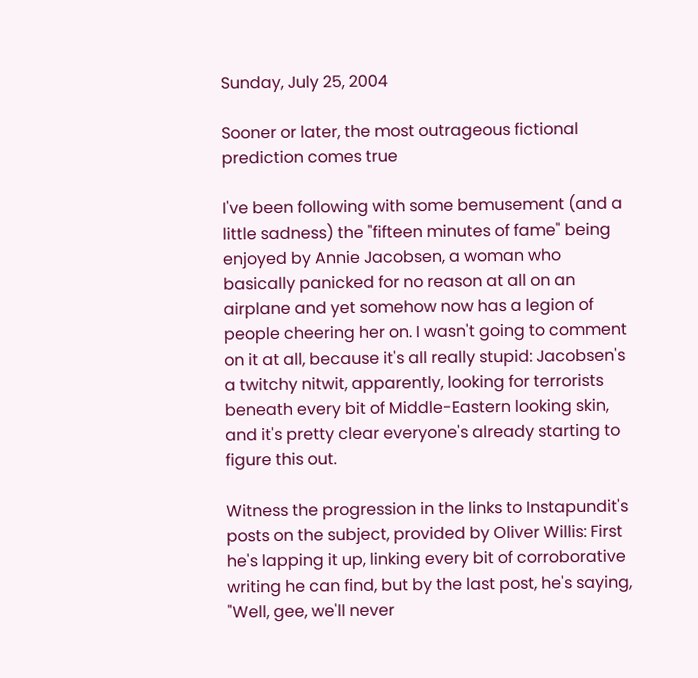Sunday, July 25, 2004

Sooner or later, the most outrageous fictional prediction comes true

I've been following with some bemusement (and a little sadness) the "fifteen minutes of fame" being enjoyed by Annie Jacobsen, a woman who basically panicked for no reason at all on an airplane and yet somehow now has a legion of people cheering her on. I wasn't going to comment on it at all, because it's all really stupid: Jacobsen's a twitchy nitwit, apparently, looking for terrorists beneath every bit of Middle-Eastern looking skin, and it's pretty clear everyone's already starting to figure this out.

Witness the progression in the links to Instapundit's posts on the subject, provided by Oliver Willis: First he's lapping it up, linking every bit of corroborative writing he can find, but by the last post, he's saying, "Well, gee, we'll never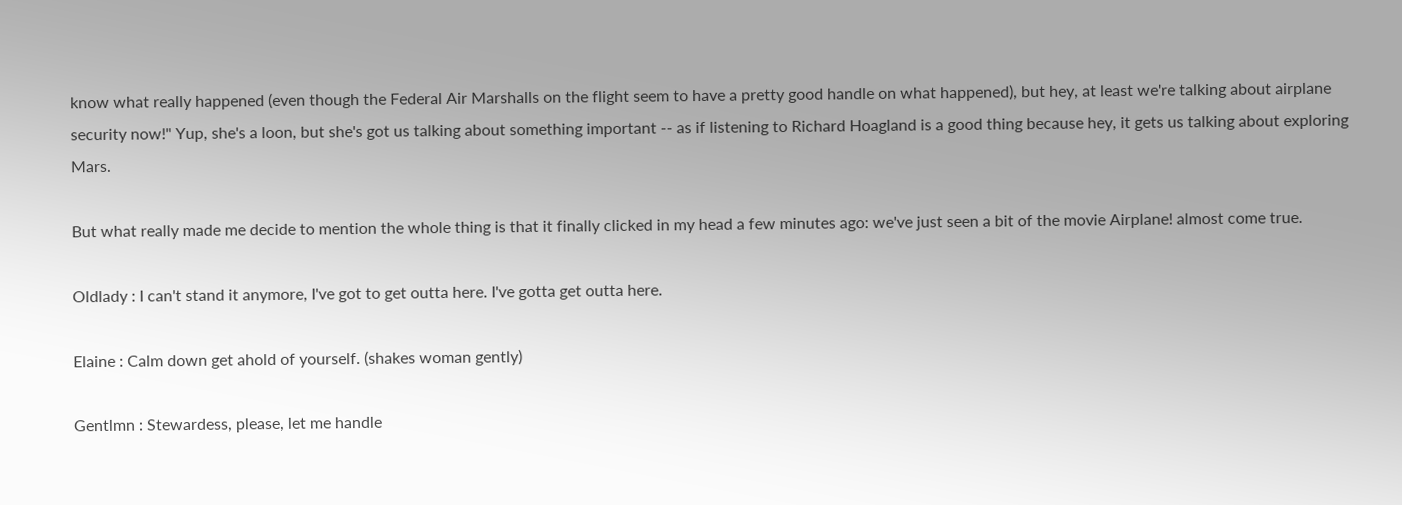know what really happened (even though the Federal Air Marshalls on the flight seem to have a pretty good handle on what happened), but hey, at least we're talking about airplane security now!" Yup, she's a loon, but she's got us talking about something important -- as if listening to Richard Hoagland is a good thing because hey, it gets us talking about exploring Mars.

But what really made me decide to mention the whole thing is that it finally clicked in my head a few minutes ago: we've just seen a bit of the movie Airplane! almost come true.

Oldlady : I can't stand it anymore, I've got to get outta here. I've gotta get outta here.

Elaine : Calm down get ahold of yourself. (shakes woman gently)

Gentlmn : Stewardess, please, let me handle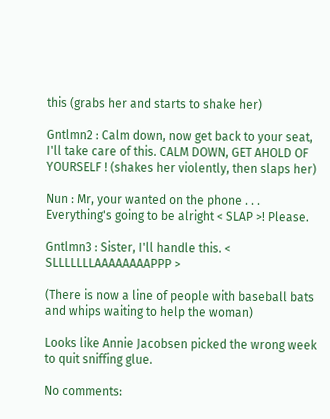this (grabs her and starts to shake her)

Gntlmn2 : Calm down, now get back to your seat, I'll take care of this. CALM DOWN, GET AHOLD OF YOURSELF ! (shakes her violently, then slaps her)

Nun : Mr, your wanted on the phone . . . Everything's going to be alright < SLAP >! Please.

Gntlmn3 : Sister, I'll handle this. < SLLLLLLLAAAAAAAAPPP >

(There is now a line of people with baseball bats and whips waiting to help the woman)

Looks like Annie Jacobsen picked the wrong week to quit sniffing glue.

No comments: